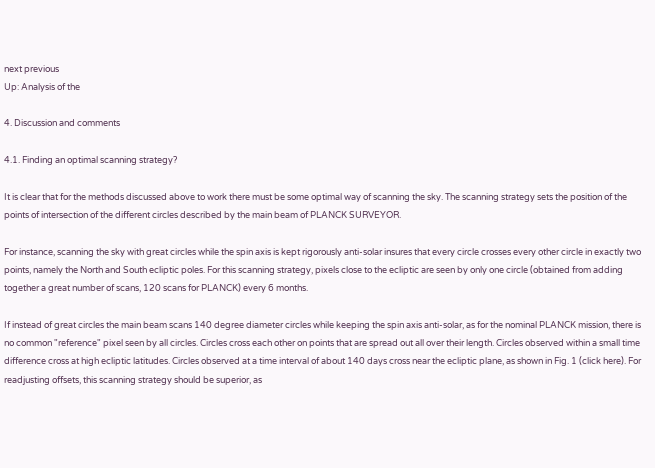next previous
Up: Analysis of the

4. Discussion and comments

4.1. Finding an optimal scanning strategy?

It is clear that for the methods discussed above to work there must be some optimal way of scanning the sky. The scanning strategy sets the position of the points of intersection of the different circles described by the main beam of PLANCK SURVEYOR.

For instance, scanning the sky with great circles while the spin axis is kept rigorously anti-solar insures that every circle crosses every other circle in exactly two points, namely the North and South ecliptic poles. For this scanning strategy, pixels close to the ecliptic are seen by only one circle (obtained from adding together a great number of scans, 120 scans for PLANCK) every 6 months.

If instead of great circles the main beam scans 140 degree diameter circles while keeping the spin axis anti-solar, as for the nominal PLANCK mission, there is no common "reference" pixel seen by all circles. Circles cross each other on points that are spread out all over their length. Circles observed within a small time difference cross at high ecliptic latitudes. Circles observed at a time interval of about 140 days cross near the ecliptic plane, as shown in Fig. 1 (click here). For readjusting offsets, this scanning strategy should be superior, as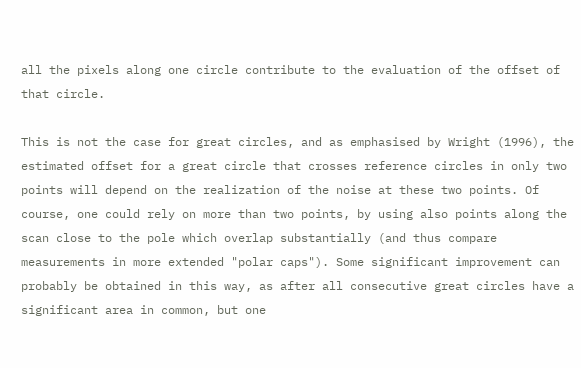all the pixels along one circle contribute to the evaluation of the offset of that circle.

This is not the case for great circles, and as emphasised by Wright (1996), the estimated offset for a great circle that crosses reference circles in only two points will depend on the realization of the noise at these two points. Of course, one could rely on more than two points, by using also points along the scan close to the pole which overlap substantially (and thus compare measurements in more extended "polar caps"). Some significant improvement can probably be obtained in this way, as after all consecutive great circles have a significant area in common, but one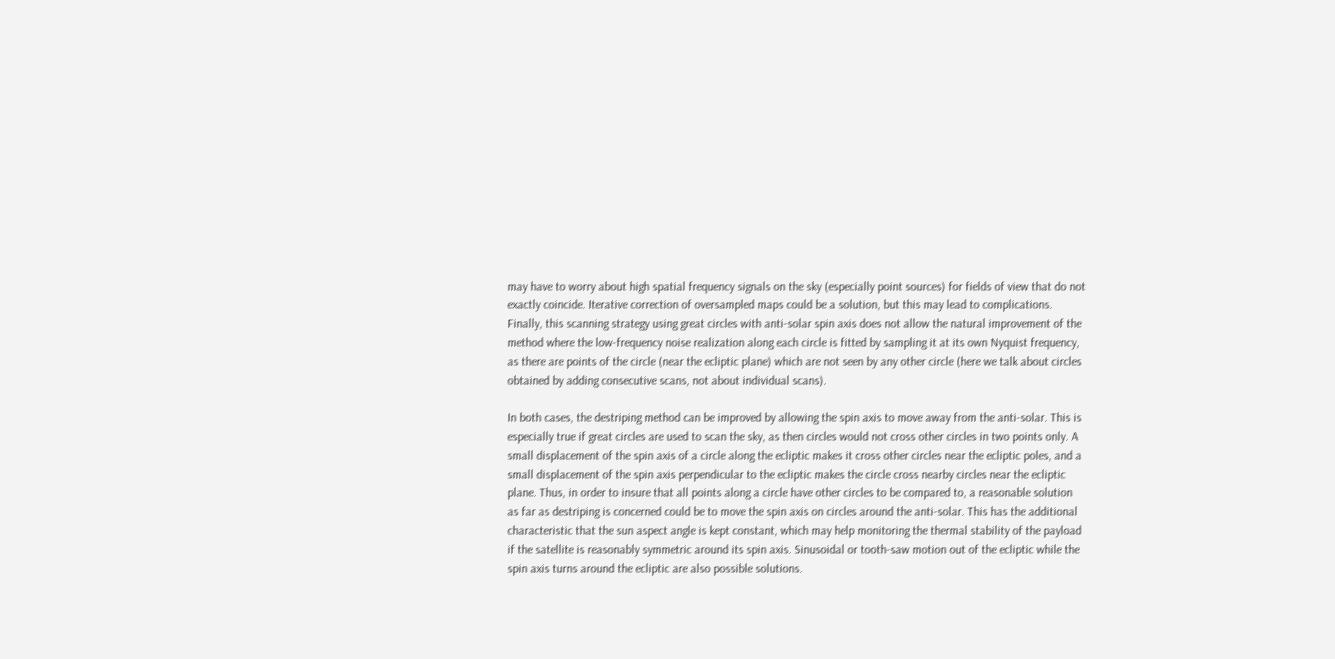may have to worry about high spatial frequency signals on the sky (especially point sources) for fields of view that do not exactly coincide. Iterative correction of oversampled maps could be a solution, but this may lead to complications. Finally, this scanning strategy using great circles with anti-solar spin axis does not allow the natural improvement of the method where the low-frequency noise realization along each circle is fitted by sampling it at its own Nyquist frequency, as there are points of the circle (near the ecliptic plane) which are not seen by any other circle (here we talk about circles obtained by adding consecutive scans, not about individual scans).

In both cases, the destriping method can be improved by allowing the spin axis to move away from the anti-solar. This is especially true if great circles are used to scan the sky, as then circles would not cross other circles in two points only. A small displacement of the spin axis of a circle along the ecliptic makes it cross other circles near the ecliptic poles, and a small displacement of the spin axis perpendicular to the ecliptic makes the circle cross nearby circles near the ecliptic plane. Thus, in order to insure that all points along a circle have other circles to be compared to, a reasonable solution as far as destriping is concerned could be to move the spin axis on circles around the anti-solar. This has the additional characteristic that the sun aspect angle is kept constant, which may help monitoring the thermal stability of the payload if the satellite is reasonably symmetric around its spin axis. Sinusoidal or tooth-saw motion out of the ecliptic while the spin axis turns around the ecliptic are also possible solutions.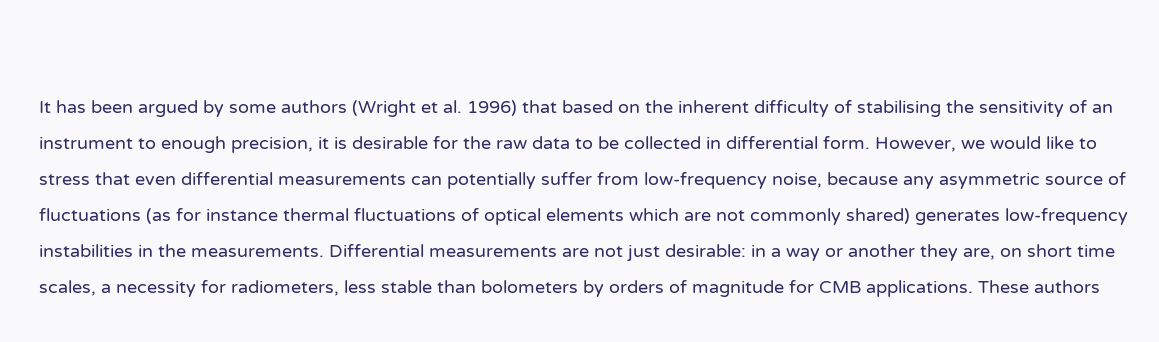It has been argued by some authors (Wright et al. 1996) that based on the inherent difficulty of stabilising the sensitivity of an instrument to enough precision, it is desirable for the raw data to be collected in differential form. However, we would like to stress that even differential measurements can potentially suffer from low-frequency noise, because any asymmetric source of fluctuations (as for instance thermal fluctuations of optical elements which are not commonly shared) generates low-frequency instabilities in the measurements. Differential measurements are not just desirable: in a way or another they are, on short time scales, a necessity for radiometers, less stable than bolometers by orders of magnitude for CMB applications. These authors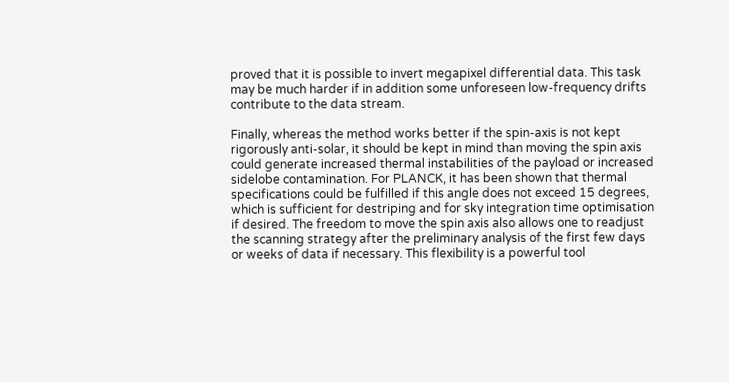proved that it is possible to invert megapixel differential data. This task may be much harder if in addition some unforeseen low-frequency drifts contribute to the data stream.

Finally, whereas the method works better if the spin-axis is not kept rigorously anti-solar, it should be kept in mind than moving the spin axis could generate increased thermal instabilities of the payload or increased sidelobe contamination. For PLANCK, it has been shown that thermal specifications could be fulfilled if this angle does not exceed 15 degrees, which is sufficient for destriping and for sky integration time optimisation if desired. The freedom to move the spin axis also allows one to readjust the scanning strategy after the preliminary analysis of the first few days or weeks of data if necessary. This flexibility is a powerful tool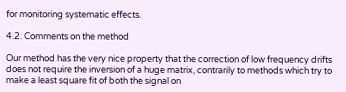for monitoring systematic effects.

4.2. Comments on the method

Our method has the very nice property that the correction of low frequency drifts does not require the inversion of a huge matrix, contrarily to methods which try to make a least square fit of both the signal on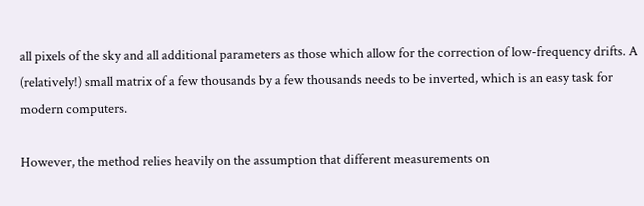all pixels of the sky and all additional parameters as those which allow for the correction of low-frequency drifts. A (relatively!) small matrix of a few thousands by a few thousands needs to be inverted, which is an easy task for modern computers.

However, the method relies heavily on the assumption that different measurements on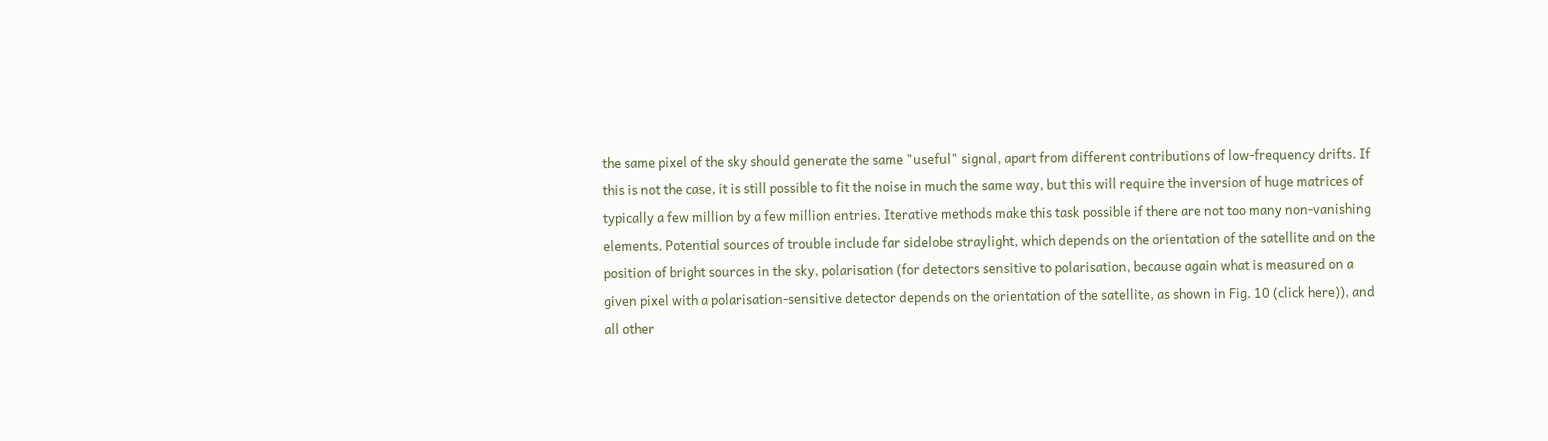the same pixel of the sky should generate the same "useful" signal, apart from different contributions of low-frequency drifts. If this is not the case, it is still possible to fit the noise in much the same way, but this will require the inversion of huge matrices of typically a few million by a few million entries. Iterative methods make this task possible if there are not too many non-vanishing elements. Potential sources of trouble include far sidelobe straylight, which depends on the orientation of the satellite and on the position of bright sources in the sky, polarisation (for detectors sensitive to polarisation, because again what is measured on a given pixel with a polarisation-sensitive detector depends on the orientation of the satellite, as shown in Fig. 10 (click here)), and all other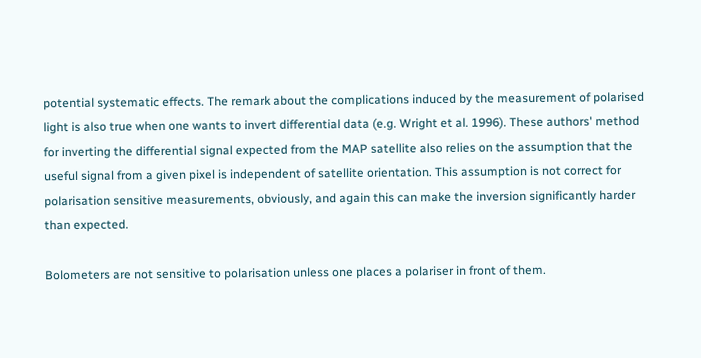potential systematic effects. The remark about the complications induced by the measurement of polarised light is also true when one wants to invert differential data (e.g. Wright et al. 1996). These authors' method for inverting the differential signal expected from the MAP satellite also relies on the assumption that the useful signal from a given pixel is independent of satellite orientation. This assumption is not correct for polarisation sensitive measurements, obviously, and again this can make the inversion significantly harder than expected.

Bolometers are not sensitive to polarisation unless one places a polariser in front of them.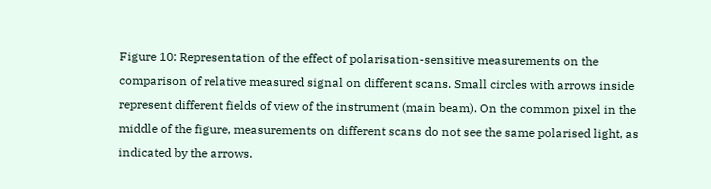Figure 10: Representation of the effect of polarisation-sensitive measurements on the comparison of relative measured signal on different scans. Small circles with arrows inside represent different fields of view of the instrument (main beam). On the common pixel in the middle of the figure, measurements on different scans do not see the same polarised light, as indicated by the arrows.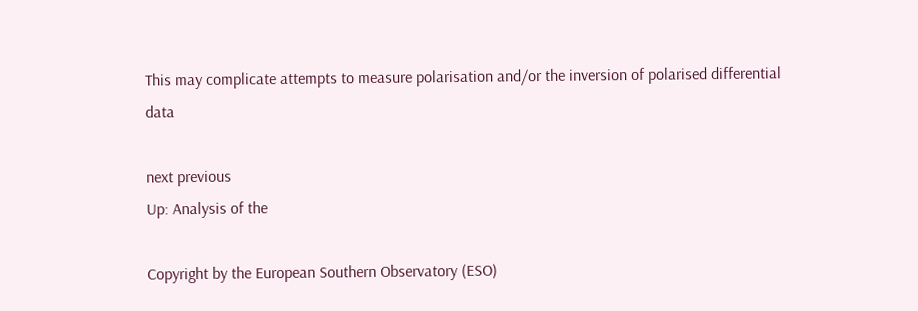This may complicate attempts to measure polarisation and/or the inversion of polarised differential data

next previous
Up: Analysis of the

Copyright by the European Southern Observatory (ESO)